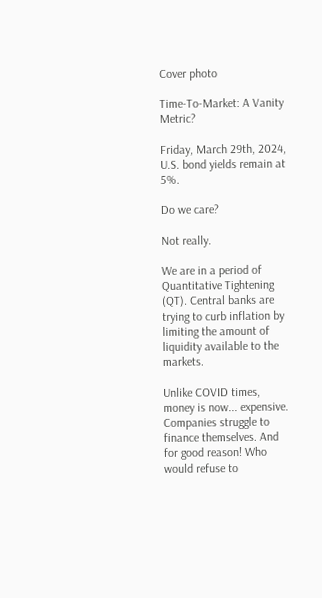Cover photo

Time-To-Market: A Vanity Metric?

Friday, March 29th, 2024, U.S. bond yields remain at 5%.

Do we care?

Not really.

We are in a period of Quantitative Tightening (QT). Central banks are trying to curb inflation by limiting the amount of liquidity available to the markets.

Unlike COVID times, money is now... expensive. Companies struggle to finance themselves. And for good reason! Who would refuse to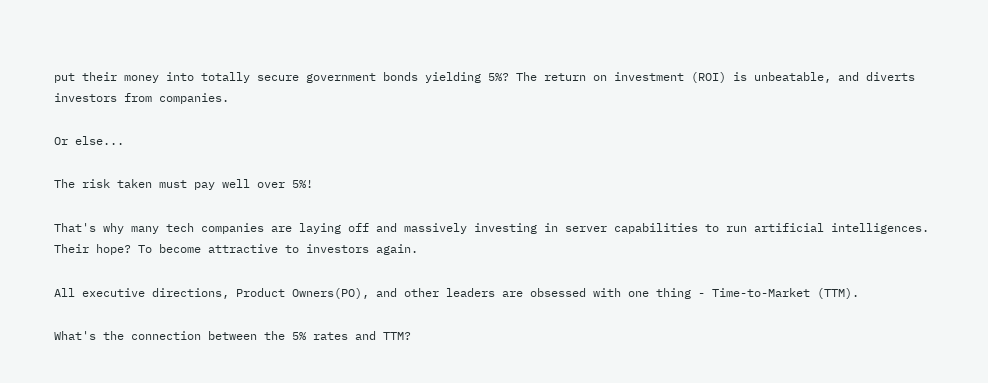put their money into totally secure government bonds yielding 5%? The return on investment (ROI) is unbeatable, and diverts investors from companies.

Or else...

The risk taken must pay well over 5%!

That's why many tech companies are laying off and massively investing in server capabilities to run artificial intelligences. Their hope? To become attractive to investors again.

All executive directions, Product Owners(PO), and other leaders are obsessed with one thing - Time-to-Market (TTM).

What's the connection between the 5% rates and TTM?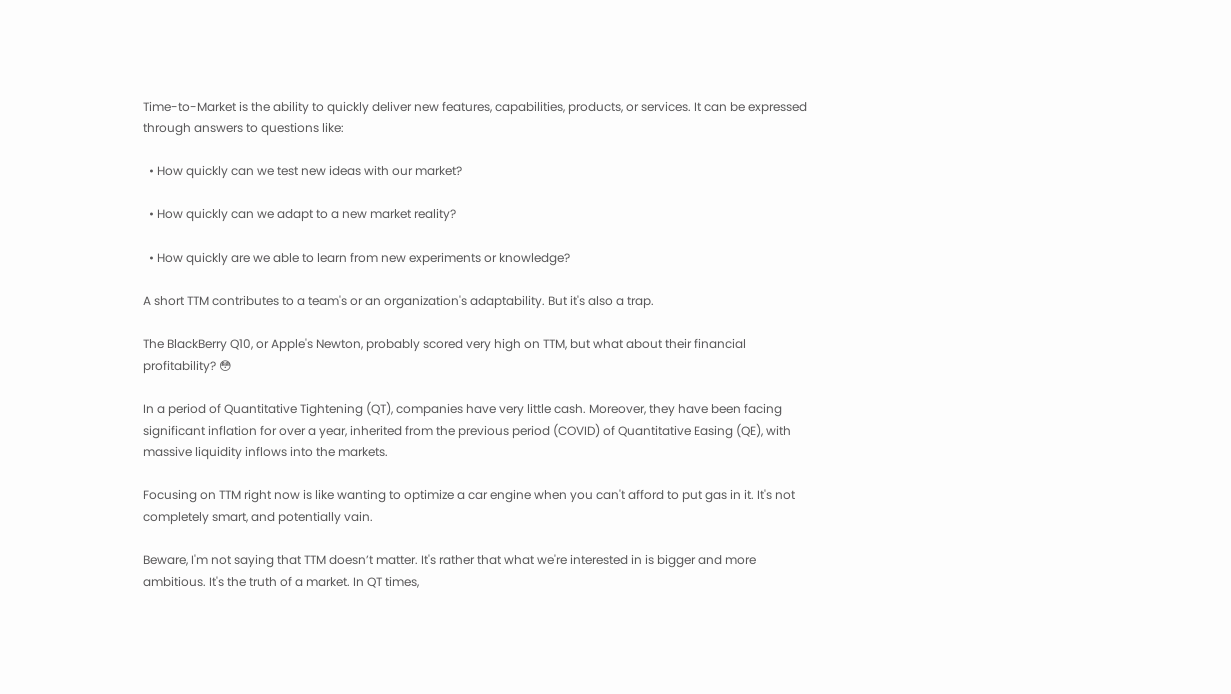Time-to-Market is the ability to quickly deliver new features, capabilities, products, or services. It can be expressed through answers to questions like:

  • How quickly can we test new ideas with our market?

  • How quickly can we adapt to a new market reality?

  • How quickly are we able to learn from new experiments or knowledge?

A short TTM contributes to a team's or an organization's adaptability. But it's also a trap.

The BlackBerry Q10, or Apple's Newton, probably scored very high on TTM, but what about their financial profitability? 😳

In a period of Quantitative Tightening (QT), companies have very little cash. Moreover, they have been facing significant inflation for over a year, inherited from the previous period (COVID) of Quantitative Easing (QE), with massive liquidity inflows into the markets.

Focusing on TTM right now is like wanting to optimize a car engine when you can't afford to put gas in it. It's not completely smart, and potentially vain.

Beware, I'm not saying that TTM doesn’t matter. It's rather that what we're interested in is bigger and more ambitious. It's the truth of a market. In QT times,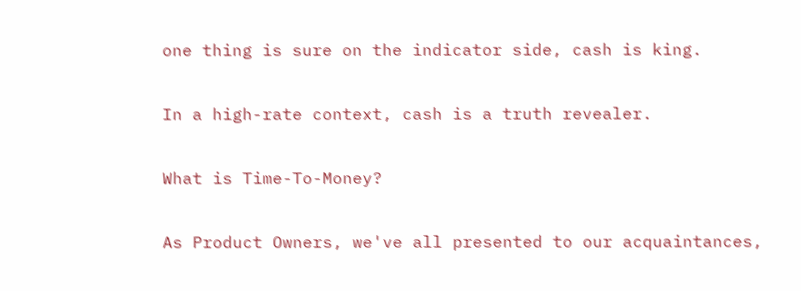one thing is sure on the indicator side, cash is king.

In a high-rate context, cash is a truth revealer.

What is Time-To-Money?

As Product Owners, we've all presented to our acquaintances,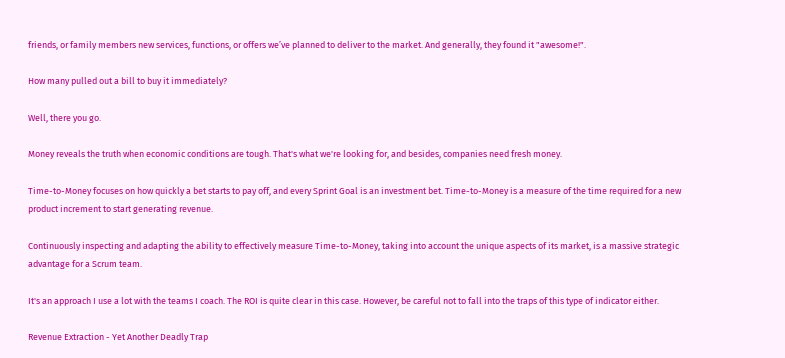friends, or family members new services, functions, or offers we’ve planned to deliver to the market. And generally, they found it "awesome!".

How many pulled out a bill to buy it immediately?

Well, there you go.

Money reveals the truth when economic conditions are tough. That's what we're looking for, and besides, companies need fresh money.

Time-to-Money focuses on how quickly a bet starts to pay off, and every Sprint Goal is an investment bet. Time-to-Money is a measure of the time required for a new product increment to start generating revenue.

Continuously inspecting and adapting the ability to effectively measure Time-to-Money, taking into account the unique aspects of its market, is a massive strategic advantage for a Scrum team.

It's an approach I use a lot with the teams I coach. The ROI is quite clear in this case. However, be careful not to fall into the traps of this type of indicator either.

Revenue Extraction - Yet Another Deadly Trap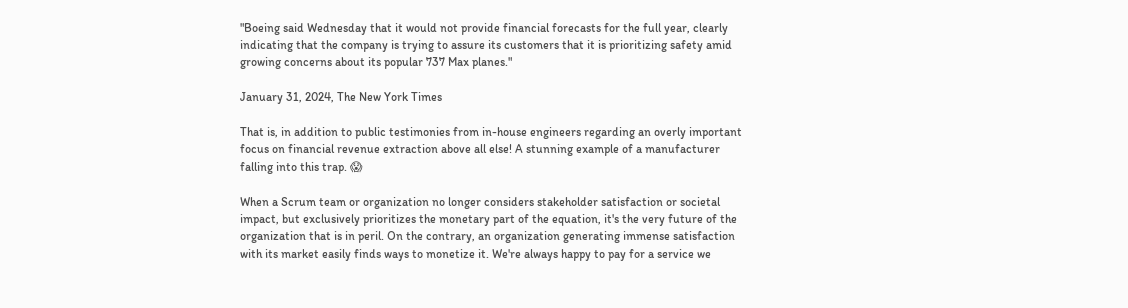"Boeing said Wednesday that it would not provide financial forecasts for the full year, clearly indicating that the company is trying to assure its customers that it is prioritizing safety amid growing concerns about its popular 737 Max planes."

January 31, 2024, The New York Times

That is, in addition to public testimonies from in-house engineers regarding an overly important focus on financial revenue extraction above all else! A stunning example of a manufacturer falling into this trap. 😱

When a Scrum team or organization no longer considers stakeholder satisfaction or societal impact, but exclusively prioritizes the monetary part of the equation, it's the very future of the organization that is in peril. On the contrary, an organization generating immense satisfaction with its market easily finds ways to monetize it. We're always happy to pay for a service we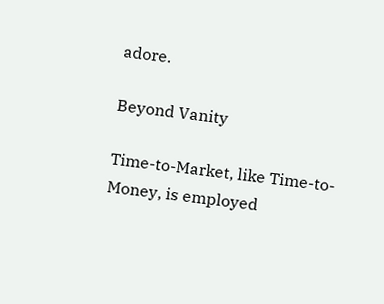adore.

Beyond Vanity

Time-to-Market, like Time-to-Money, is employed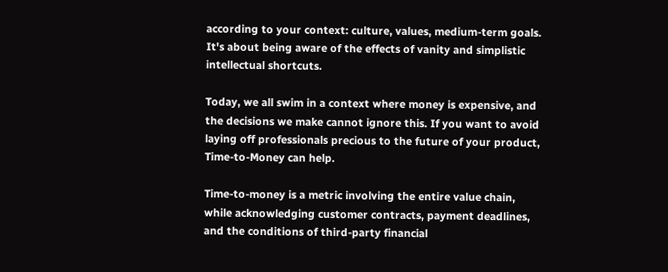according to your context: culture, values, medium-term goals. It's about being aware of the effects of vanity and simplistic intellectual shortcuts.

Today, we all swim in a context where money is expensive, and the decisions we make cannot ignore this. If you want to avoid laying off professionals precious to the future of your product, Time-to-Money can help.

Time-to-money is a metric involving the entire value chain, while acknowledging customer contracts, payment deadlines, and the conditions of third-party financial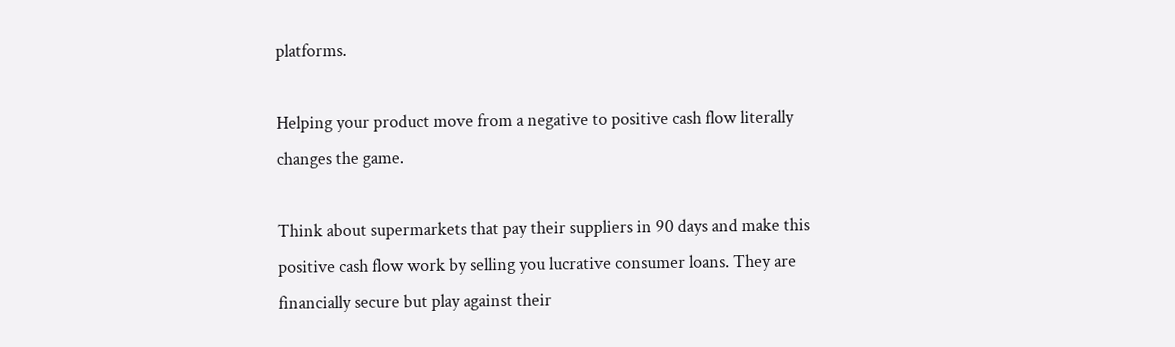platforms.

Helping your product move from a negative to positive cash flow literally changes the game.

Think about supermarkets that pay their suppliers in 90 days and make this positive cash flow work by selling you lucrative consumer loans. They are financially secure but play against their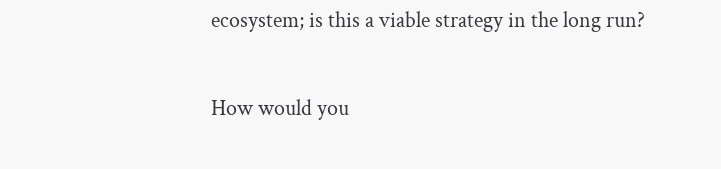ecosystem; is this a viable strategy in the long run?

How would you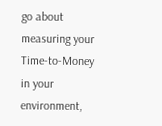go about measuring your Time-to-Money in your environment,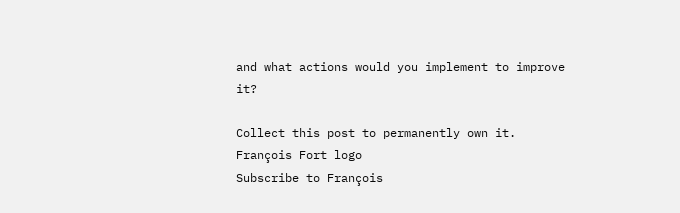and what actions would you implement to improve it?

Collect this post to permanently own it.
François Fort logo
Subscribe to François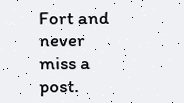Fort and never miss a post.